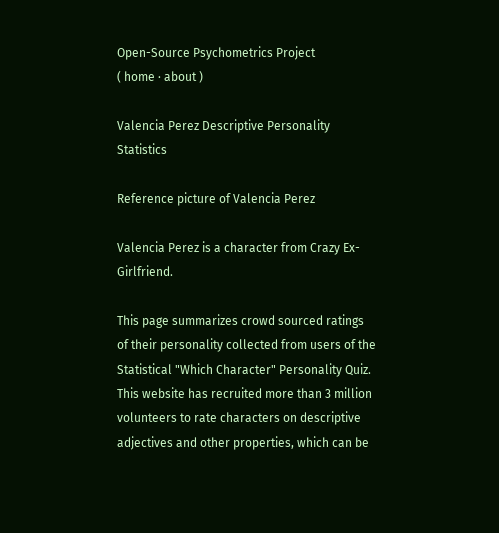Open-Source Psychometrics Project
( home · about )

Valencia Perez Descriptive Personality Statistics

Reference picture of Valencia Perez

Valencia Perez is a character from Crazy Ex-Girlfriend.

This page summarizes crowd sourced ratings of their personality collected from users of the Statistical "Which Character" Personality Quiz. This website has recruited more than 3 million volunteers to rate characters on descriptive adjectives and other properties, which can be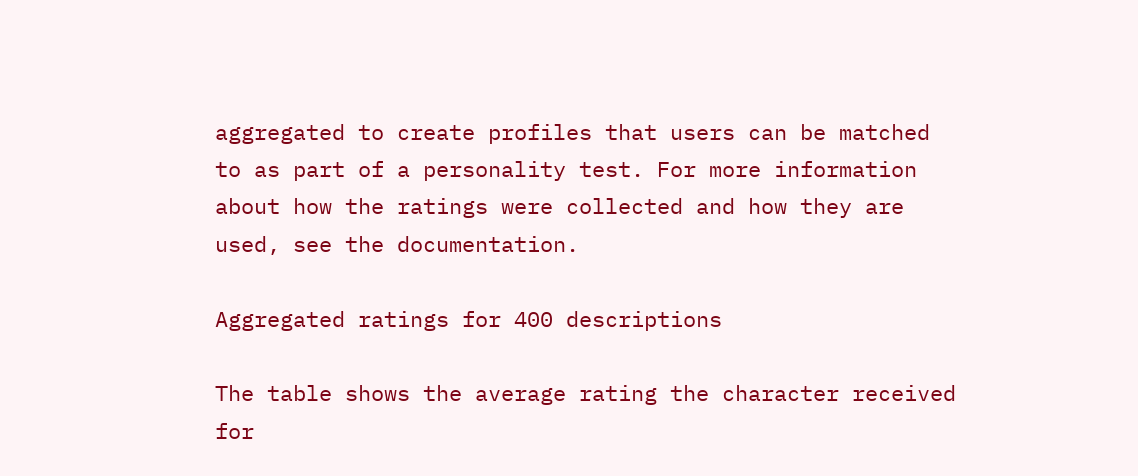aggregated to create profiles that users can be matched to as part of a personality test. For more information about how the ratings were collected and how they are used, see the documentation.

Aggregated ratings for 400 descriptions

The table shows the average rating the character received for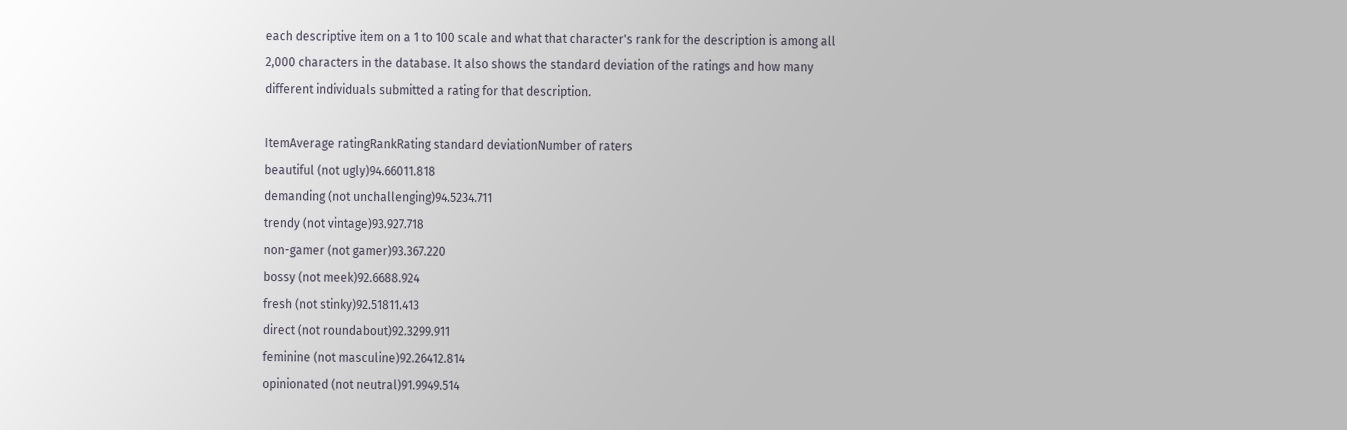each descriptive item on a 1 to 100 scale and what that character's rank for the description is among all 2,000 characters in the database. It also shows the standard deviation of the ratings and how many different individuals submitted a rating for that description.

ItemAverage ratingRankRating standard deviationNumber of raters
beautiful (not ugly)94.66011.818
demanding (not unchallenging)94.5234.711
trendy (not vintage)93.927.718
non-gamer (not gamer)93.367.220
bossy (not meek)92.6688.924
fresh (not stinky)92.51811.413
direct (not roundabout)92.3299.911
feminine (not masculine)92.26412.814
opinionated (not neutral)91.9949.514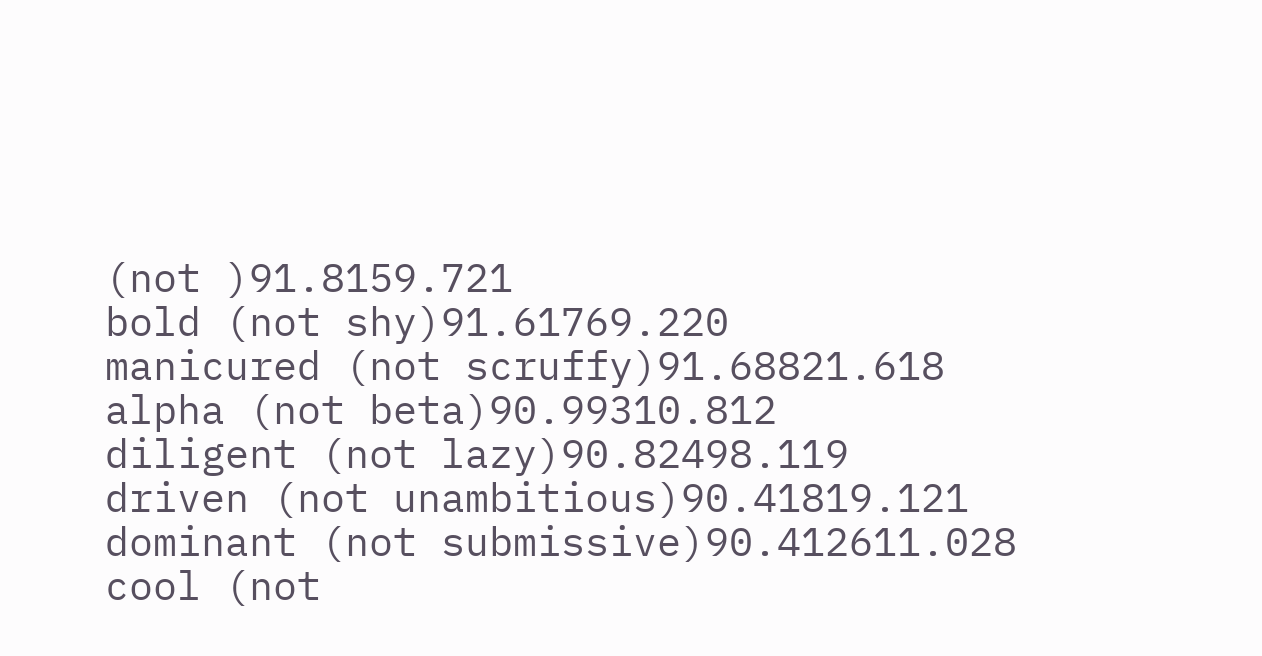(not )91.8159.721
bold (not shy)91.61769.220
manicured (not scruffy)91.68821.618
alpha (not beta)90.99310.812
diligent (not lazy)90.82498.119
driven (not unambitious)90.41819.121
dominant (not submissive)90.412611.028
cool (not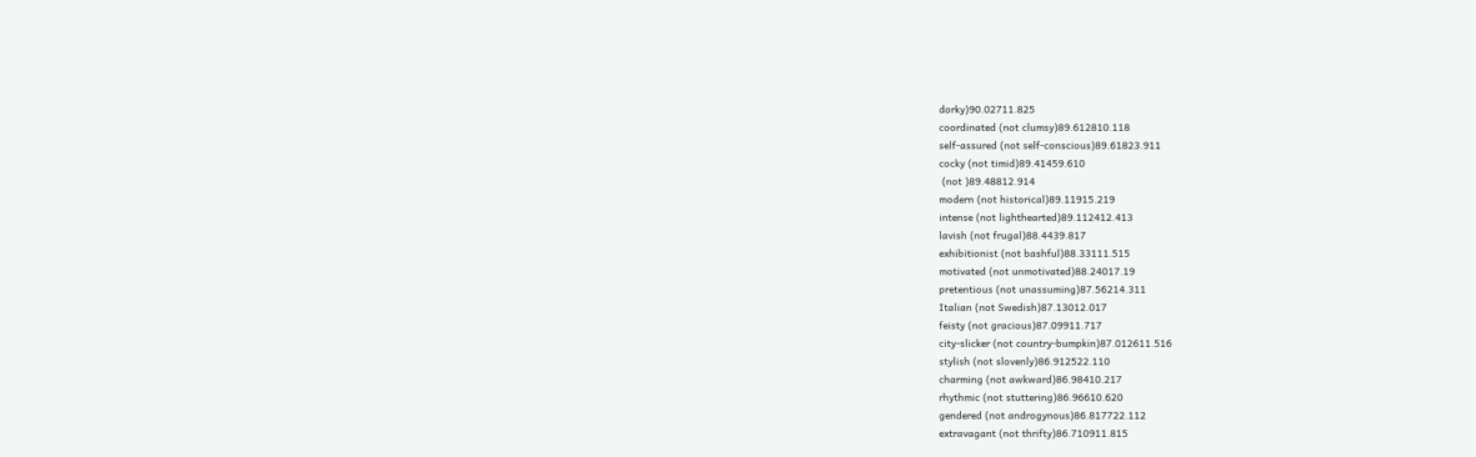dorky)90.02711.825
coordinated (not clumsy)89.612810.118
self-assured (not self-conscious)89.61823.911
cocky (not timid)89.41459.610
 (not )89.48812.914
modern (not historical)89.11915.219
intense (not lighthearted)89.112412.413
lavish (not frugal)88.4439.817
exhibitionist (not bashful)88.33111.515
motivated (not unmotivated)88.24017.19
pretentious (not unassuming)87.56214.311
Italian (not Swedish)87.13012.017
feisty (not gracious)87.09911.717
city-slicker (not country-bumpkin)87.012611.516
stylish (not slovenly)86.912522.110
charming (not awkward)86.98410.217
rhythmic (not stuttering)86.96610.620
gendered (not androgynous)86.817722.112
extravagant (not thrifty)86.710911.815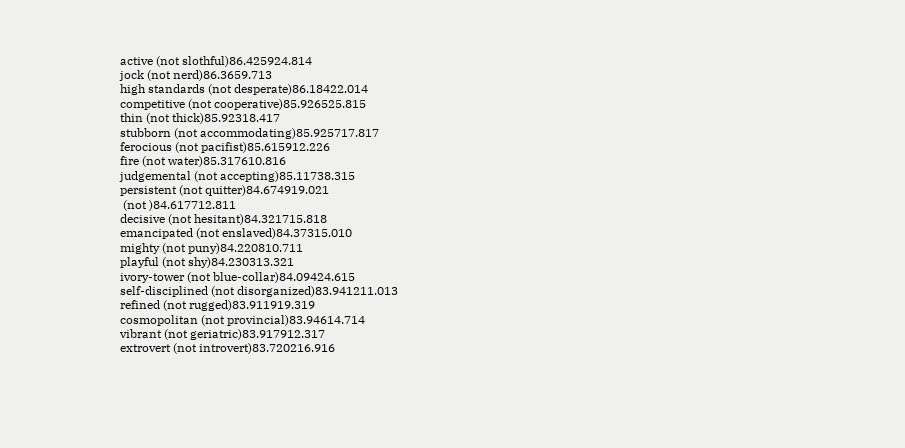active (not slothful)86.425924.814
jock (not nerd)86.3659.713
high standards (not desperate)86.18422.014
competitive (not cooperative)85.926525.815
thin (not thick)85.92318.417
stubborn (not accommodating)85.925717.817
ferocious (not pacifist)85.615912.226
fire (not water)85.317610.816
judgemental (not accepting)85.11738.315
persistent (not quitter)84.674919.021
 (not )84.617712.811
decisive (not hesitant)84.321715.818
emancipated (not enslaved)84.37315.010
mighty (not puny)84.220810.711
playful (not shy)84.230313.321
ivory-tower (not blue-collar)84.09424.615
self-disciplined (not disorganized)83.941211.013
refined (not rugged)83.911919.319
cosmopolitan (not provincial)83.94614.714
vibrant (not geriatric)83.917912.317
extrovert (not introvert)83.720216.916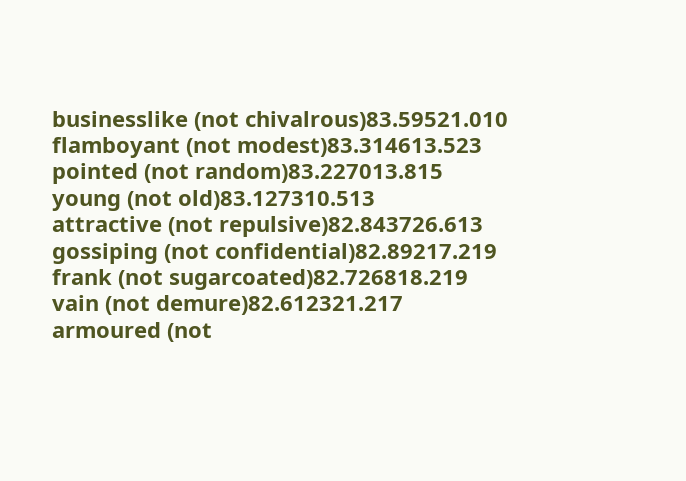businesslike (not chivalrous)83.59521.010
flamboyant (not modest)83.314613.523
pointed (not random)83.227013.815
young (not old)83.127310.513
attractive (not repulsive)82.843726.613
gossiping (not confidential)82.89217.219
frank (not sugarcoated)82.726818.219
vain (not demure)82.612321.217
armoured (not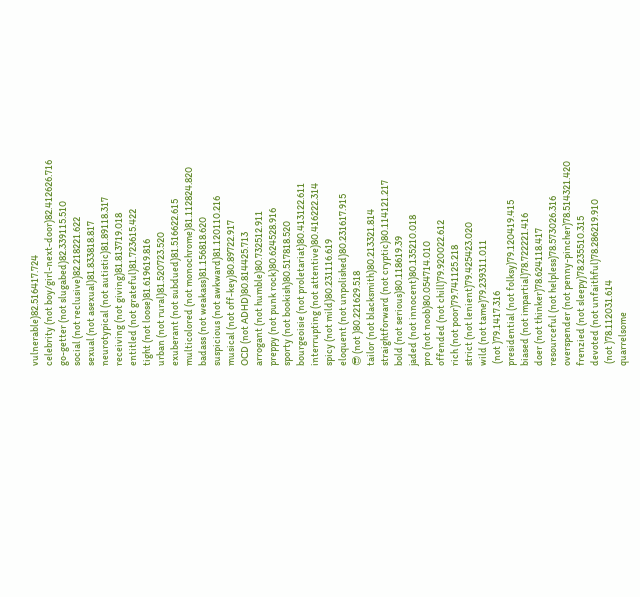vulnerable)82.516417.724
celebrity (not boy/girl-next-door)82.412626.716
go-getter (not slugabed)82.339115.510
social (not reclusive)82.218221.622
sexual (not asexual)81.833818.817
neurotypical (not autistic)81.89118.317
receiving (not giving)81.813719.018
entitled (not grateful)81.723615.422
tight (not loose)81.619619.816
urban (not rural)81.520723.520
exuberant (not subdued)81.516622.615
multicolored (not monochrome)81.112824.820
badass (not weakass)81.156818.620
suspicious (not awkward)81.120110.216
musical (not off-key)80.89722.917
OCD (not ADHD)80.814425.713
arrogant (not humble)80.732512.911
preppy (not punk rock)80.624528.916
sporty (not bookish)80.517818.520
bourgeoisie (not proletariat)80.413122.611
interrupting (not attentive)80.416222.314
spicy (not mild)80.231116.619
eloquent (not unpolished)80.231617.915
😎 (not )80.221629.518
tailor (not blacksmith)80.213321.814
straightforward (not cryptic)80.114121.217
bold (not serious)80.118619.39
jaded (not innocent)80.135210.018
pro (not noob)80.054714.010
offended (not chill)79.920022.612
rich (not poor)79.741125.218
strict (not lenient)79.425423.020
wild (not tame)79.239311.011
 (not )79.1417.316
presidential (not folksy)79.120419.415
biased (not impartial)78.722221.416
doer (not thinker)78.624118.417
resourceful (not helpless)78.573026.316
overspender (not penny-pincher)78.514321.420
frenzied (not sleepy)78.235510.315
devoted (not unfaithful)78.286219.910
 (not )78.112031.614
quarrelsome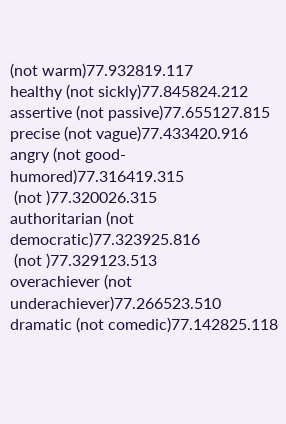(not warm)77.932819.117
healthy (not sickly)77.845824.212
assertive (not passive)77.655127.815
precise (not vague)77.433420.916
angry (not good-humored)77.316419.315
 (not )77.320026.315
authoritarian (not democratic)77.323925.816
 (not )77.329123.513
overachiever (not underachiever)77.266523.510
dramatic (not comedic)77.142825.118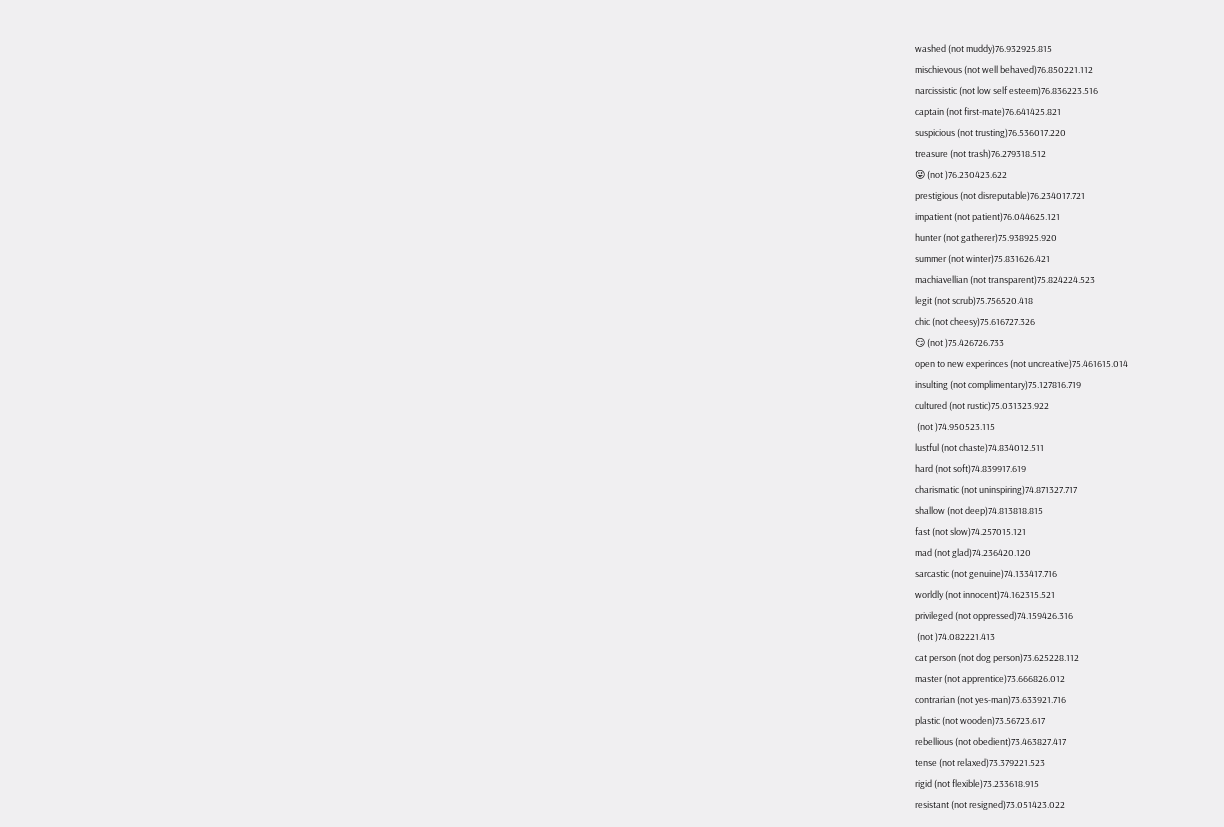washed (not muddy)76.932925.815
mischievous (not well behaved)76.850221.112
narcissistic (not low self esteem)76.836223.516
captain (not first-mate)76.641425.821
suspicious (not trusting)76.536017.220
treasure (not trash)76.279318.512
😜 (not )76.230423.622
prestigious (not disreputable)76.234017.721
impatient (not patient)76.044625.121
hunter (not gatherer)75.938925.920
summer (not winter)75.831626.421
machiavellian (not transparent)75.824224.523
legit (not scrub)75.756520.418
chic (not cheesy)75.616727.326
😏 (not )75.426726.733
open to new experinces (not uncreative)75.461615.014
insulting (not complimentary)75.127816.719
cultured (not rustic)75.031323.922
 (not )74.950523.115
lustful (not chaste)74.834012.511
hard (not soft)74.839917.619
charismatic (not uninspiring)74.871327.717
shallow (not deep)74.813818.815
fast (not slow)74.257015.121
mad (not glad)74.236420.120
sarcastic (not genuine)74.133417.716
worldly (not innocent)74.162315.521
privileged (not oppressed)74.159426.316
 (not )74.082221.413
cat person (not dog person)73.625228.112
master (not apprentice)73.666826.012
contrarian (not yes-man)73.633921.716
plastic (not wooden)73.56723.617
rebellious (not obedient)73.463827.417
tense (not relaxed)73.379221.523
rigid (not flexible)73.233618.915
resistant (not resigned)73.051423.022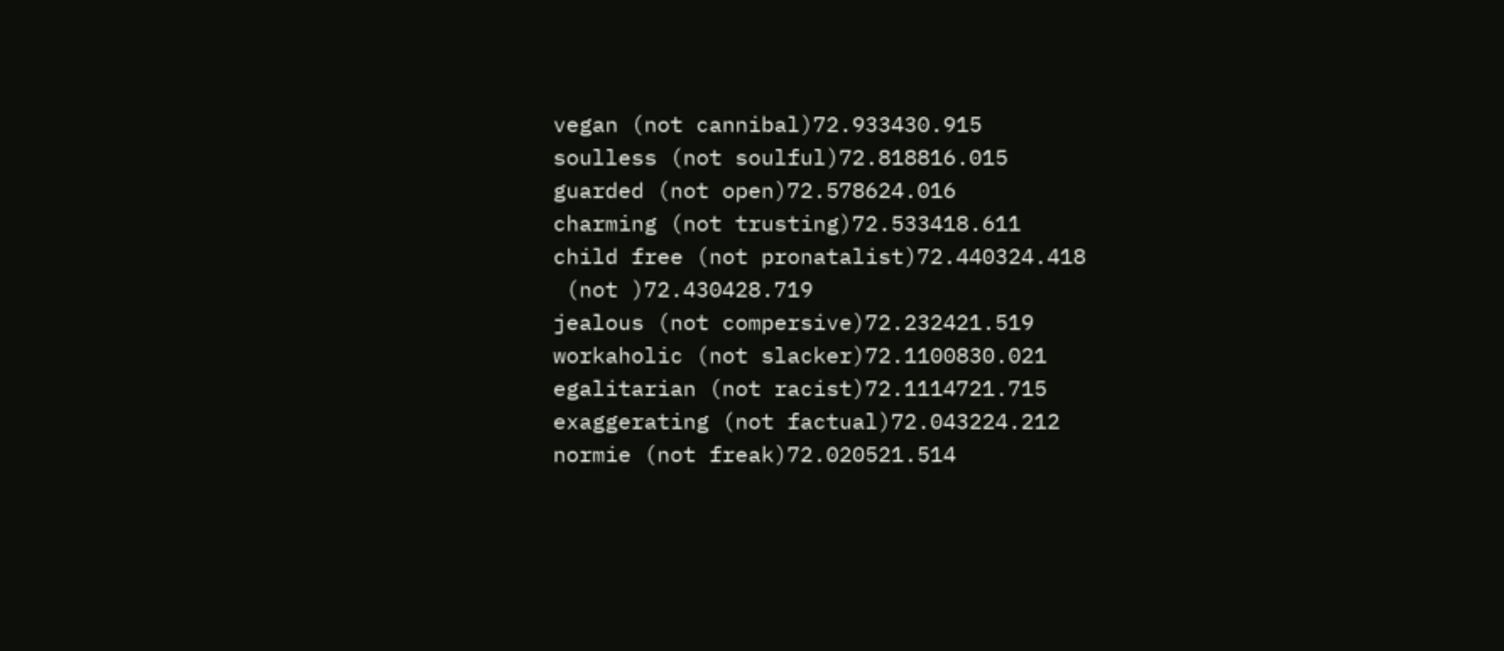vegan (not cannibal)72.933430.915
soulless (not soulful)72.818816.015
guarded (not open)72.578624.016
charming (not trusting)72.533418.611
child free (not pronatalist)72.440324.418
 (not )72.430428.719
jealous (not compersive)72.232421.519
workaholic (not slacker)72.1100830.021
egalitarian (not racist)72.1114721.715
exaggerating (not factual)72.043224.212
normie (not freak)72.020521.514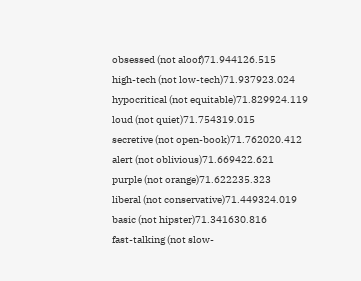obsessed (not aloof)71.944126.515
high-tech (not low-tech)71.937923.024
hypocritical (not equitable)71.829924.119
loud (not quiet)71.754319.015
secretive (not open-book)71.762020.412
alert (not oblivious)71.669422.621
purple (not orange)71.622235.323
liberal (not conservative)71.449324.019
basic (not hipster)71.341630.816
fast-talking (not slow-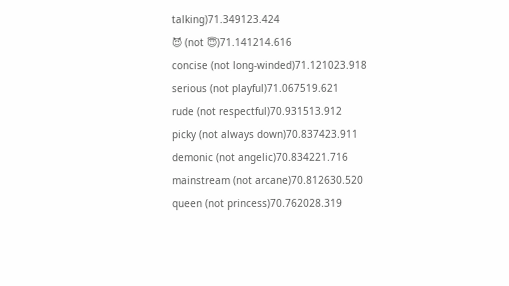talking)71.349123.424
😈 (not 😇)71.141214.616
concise (not long-winded)71.121023.918
serious (not playful)71.067519.621
rude (not respectful)70.931513.912
picky (not always down)70.837423.911
demonic (not angelic)70.834221.716
mainstream (not arcane)70.812630.520
queen (not princess)70.762028.319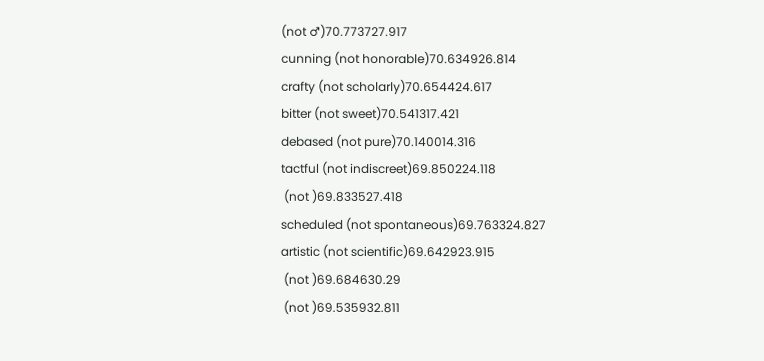(not ♂)70.773727.917
cunning (not honorable)70.634926.814
crafty (not scholarly)70.654424.617
bitter (not sweet)70.541317.421
debased (not pure)70.140014.316
tactful (not indiscreet)69.850224.118
 (not )69.833527.418
scheduled (not spontaneous)69.763324.827
artistic (not scientific)69.642923.915
 (not )69.684630.29
 (not )69.535932.811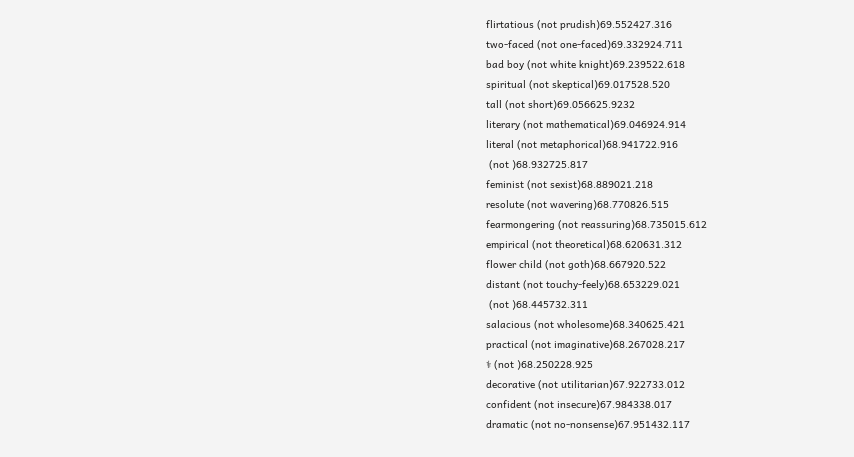flirtatious (not prudish)69.552427.316
two-faced (not one-faced)69.332924.711
bad boy (not white knight)69.239522.618
spiritual (not skeptical)69.017528.520
tall (not short)69.056625.9232
literary (not mathematical)69.046924.914
literal (not metaphorical)68.941722.916
 (not )68.932725.817
feminist (not sexist)68.889021.218
resolute (not wavering)68.770826.515
fearmongering (not reassuring)68.735015.612
empirical (not theoretical)68.620631.312
flower child (not goth)68.667920.522
distant (not touchy-feely)68.653229.021
 (not )68.445732.311
salacious (not wholesome)68.340625.421
practical (not imaginative)68.267028.217
⚕ (not )68.250228.925
decorative (not utilitarian)67.922733.012
confident (not insecure)67.984338.017
dramatic (not no-nonsense)67.951432.117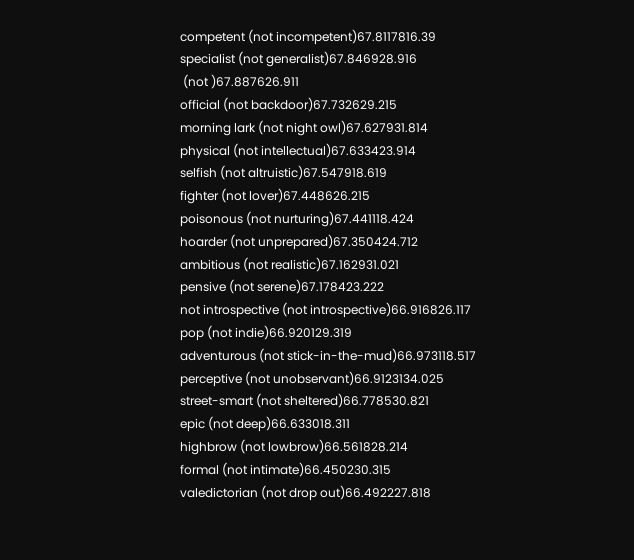competent (not incompetent)67.8117816.39
specialist (not generalist)67.846928.916
 (not )67.887626.911
official (not backdoor)67.732629.215
morning lark (not night owl)67.627931.814
physical (not intellectual)67.633423.914
selfish (not altruistic)67.547918.619
fighter (not lover)67.448626.215
poisonous (not nurturing)67.441118.424
hoarder (not unprepared)67.350424.712
ambitious (not realistic)67.162931.021
pensive (not serene)67.178423.222
not introspective (not introspective)66.916826.117
pop (not indie)66.920129.319
adventurous (not stick-in-the-mud)66.973118.517
perceptive (not unobservant)66.9123134.025
street-smart (not sheltered)66.778530.821
epic (not deep)66.633018.311
highbrow (not lowbrow)66.561828.214
formal (not intimate)66.450230.315
valedictorian (not drop out)66.492227.818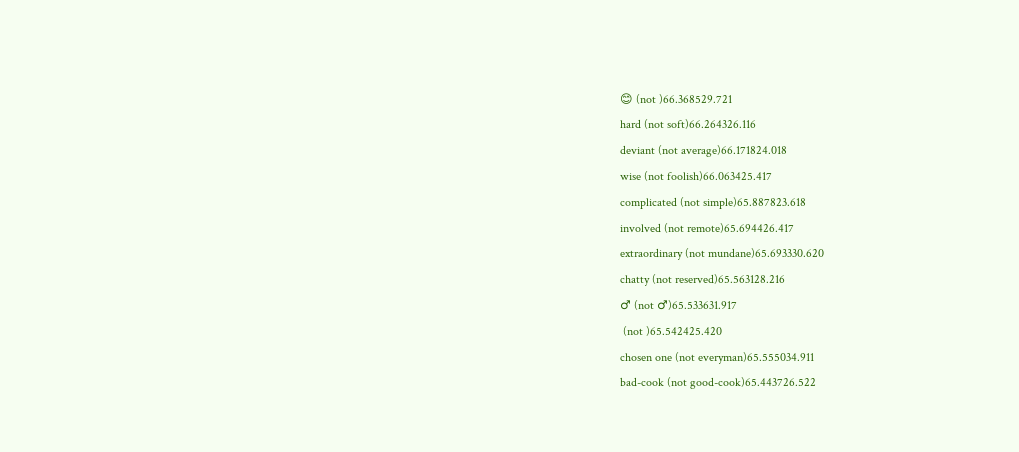😊 (not )66.368529.721
hard (not soft)66.264326.116
deviant (not average)66.171824.018
wise (not foolish)66.063425.417
complicated (not simple)65.887823.618
involved (not remote)65.694426.417
extraordinary (not mundane)65.693330.620
chatty (not reserved)65.563128.216
♂ (not ♂)65.533631.917
 (not )65.542425.420
chosen one (not everyman)65.555034.911
bad-cook (not good-cook)65.443726.522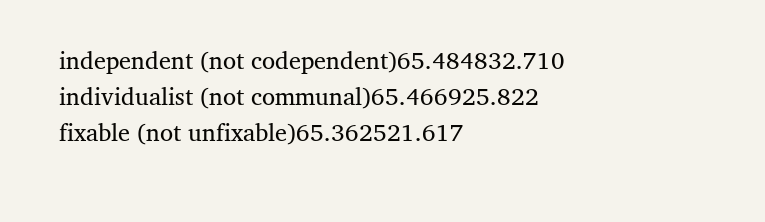independent (not codependent)65.484832.710
individualist (not communal)65.466925.822
fixable (not unfixable)65.362521.617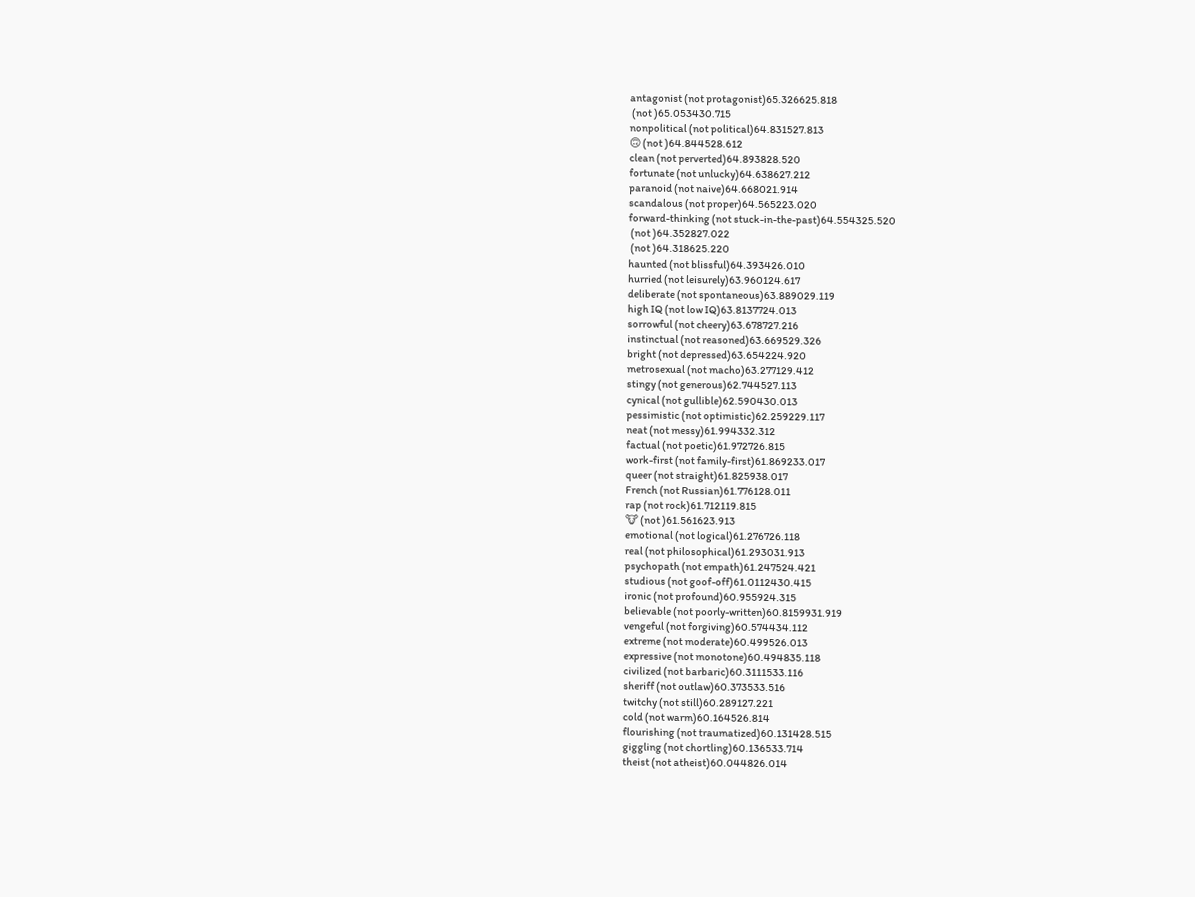antagonist (not protagonist)65.326625.818
 (not )65.053430.715
nonpolitical (not political)64.831527.813
🙃 (not )64.844528.612
clean (not perverted)64.893828.520
fortunate (not unlucky)64.638627.212
paranoid (not naive)64.668021.914
scandalous (not proper)64.565223.020
forward-thinking (not stuck-in-the-past)64.554325.520
 (not )64.352827.022
 (not )64.318625.220
haunted (not blissful)64.393426.010
hurried (not leisurely)63.960124.617
deliberate (not spontaneous)63.889029.119
high IQ (not low IQ)63.8137724.013
sorrowful (not cheery)63.678727.216
instinctual (not reasoned)63.669529.326
bright (not depressed)63.654224.920
metrosexual (not macho)63.277129.412
stingy (not generous)62.744527.113
cynical (not gullible)62.590430.013
pessimistic (not optimistic)62.259229.117
neat (not messy)61.994332.312
factual (not poetic)61.972726.815
work-first (not family-first)61.869233.017
queer (not straight)61.825938.017
French (not Russian)61.776128.011
rap (not rock)61.712119.815
🐮 (not )61.561623.913
emotional (not logical)61.276726.118
real (not philosophical)61.293031.913
psychopath (not empath)61.247524.421
studious (not goof-off)61.0112430.415
ironic (not profound)60.955924.315
believable (not poorly-written)60.8159931.919
vengeful (not forgiving)60.574434.112
extreme (not moderate)60.499526.013
expressive (not monotone)60.494835.118
civilized (not barbaric)60.3111533.116
sheriff (not outlaw)60.373533.516
twitchy (not still)60.289127.221
cold (not warm)60.164526.814
flourishing (not traumatized)60.131428.515
giggling (not chortling)60.136533.714
theist (not atheist)60.044826.014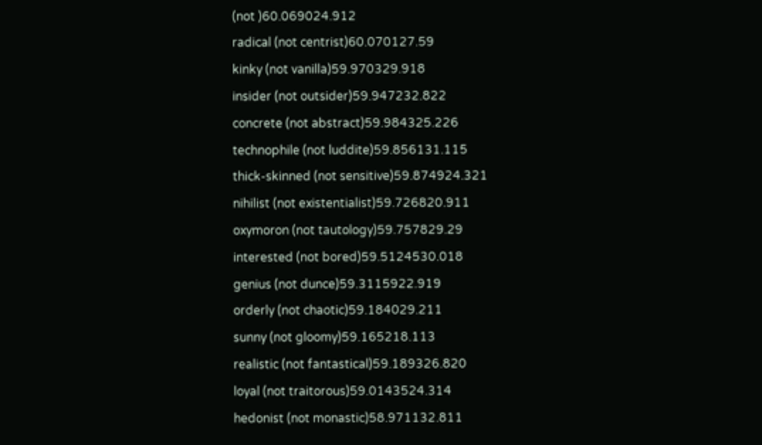(not )60.069024.912
radical (not centrist)60.070127.59
kinky (not vanilla)59.970329.918
insider (not outsider)59.947232.822
concrete (not abstract)59.984325.226
technophile (not luddite)59.856131.115
thick-skinned (not sensitive)59.874924.321
nihilist (not existentialist)59.726820.911
oxymoron (not tautology)59.757829.29
interested (not bored)59.5124530.018
genius (not dunce)59.3115922.919
orderly (not chaotic)59.184029.211
sunny (not gloomy)59.165218.113
realistic (not fantastical)59.189326.820
loyal (not traitorous)59.0143524.314
hedonist (not monastic)58.971132.811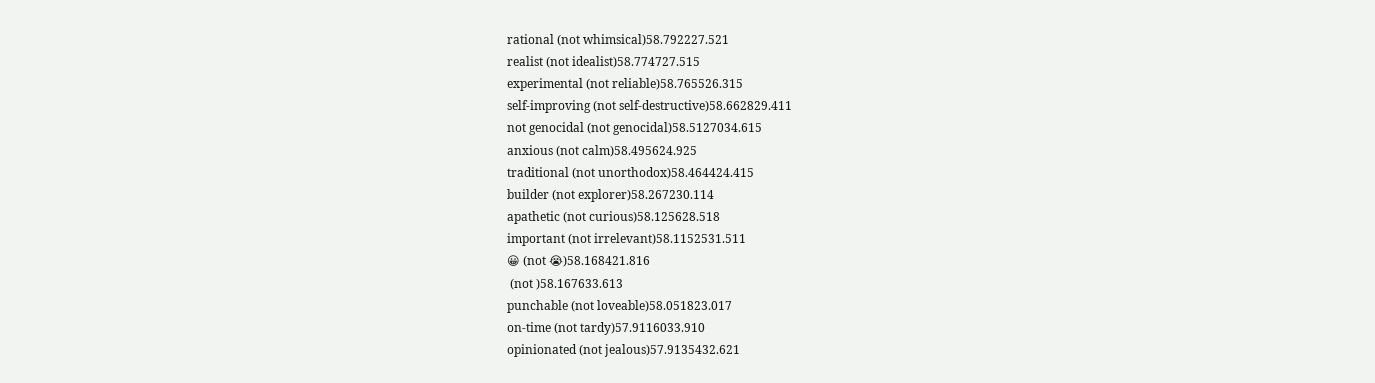rational (not whimsical)58.792227.521
realist (not idealist)58.774727.515
experimental (not reliable)58.765526.315
self-improving (not self-destructive)58.662829.411
not genocidal (not genocidal)58.5127034.615
anxious (not calm)58.495624.925
traditional (not unorthodox)58.464424.415
builder (not explorer)58.267230.114
apathetic (not curious)58.125628.518
important (not irrelevant)58.1152531.511
😀 (not 😭)58.168421.816
 (not )58.167633.613
punchable (not loveable)58.051823.017
on-time (not tardy)57.9116033.910
opinionated (not jealous)57.9135432.621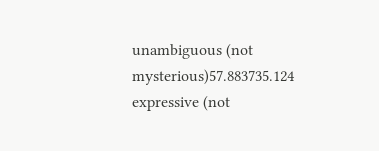unambiguous (not mysterious)57.883735.124
expressive (not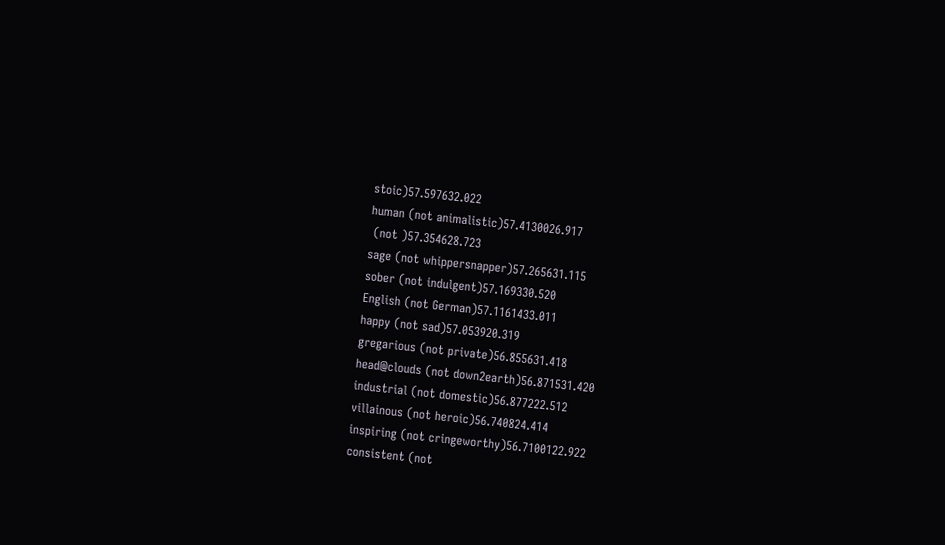stoic)57.597632.022
human (not animalistic)57.4130026.917
 (not )57.354628.723
sage (not whippersnapper)57.265631.115
sober (not indulgent)57.169330.520
English (not German)57.1161433.011
happy (not sad)57.053920.319
gregarious (not private)56.855631.418
head@clouds (not down2earth)56.871531.420
industrial (not domestic)56.877222.512
villainous (not heroic)56.740824.414
inspiring (not cringeworthy)56.7100122.922
consistent (not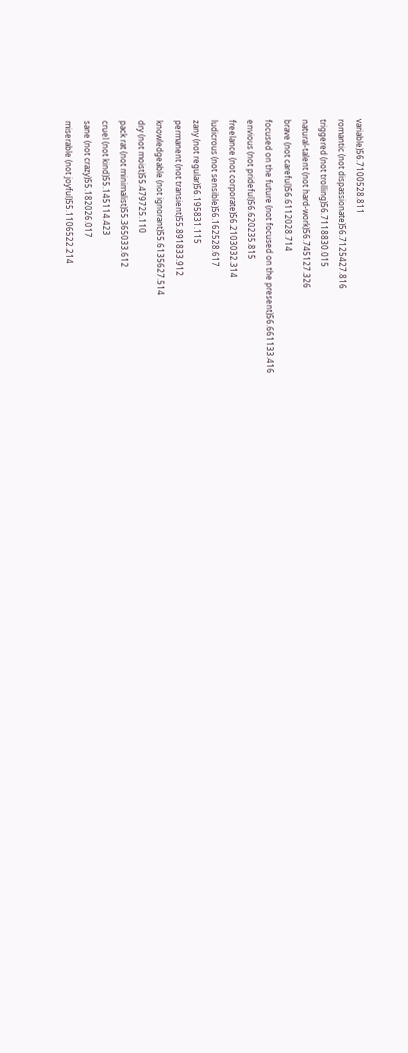variable)56.7100528.811
romantic (not dispassionate)56.7125427.816
triggered (not trolling)56.7118830.015
natural-talent (not hard-work)56.745127.326
brave (not careful)56.6112028.714
focused on the future (not focused on the present)56.661133.416
envious (not prideful)56.620235.815
freelance (not corporate)56.2103032.314
ludicrous (not sensible)56.162528.617
zany (not regular)56.195831.115
permanent (not transient)55.891833.912
knowledgeable (not ignorant)55.6135627.514
dry (not moist)55.479725.110
pack rat (not minimalist)55.365033.612
cruel (not kind)55.145114.423
sane (not crazy)55.182026.017
miserable (not joyful)55.1106522.214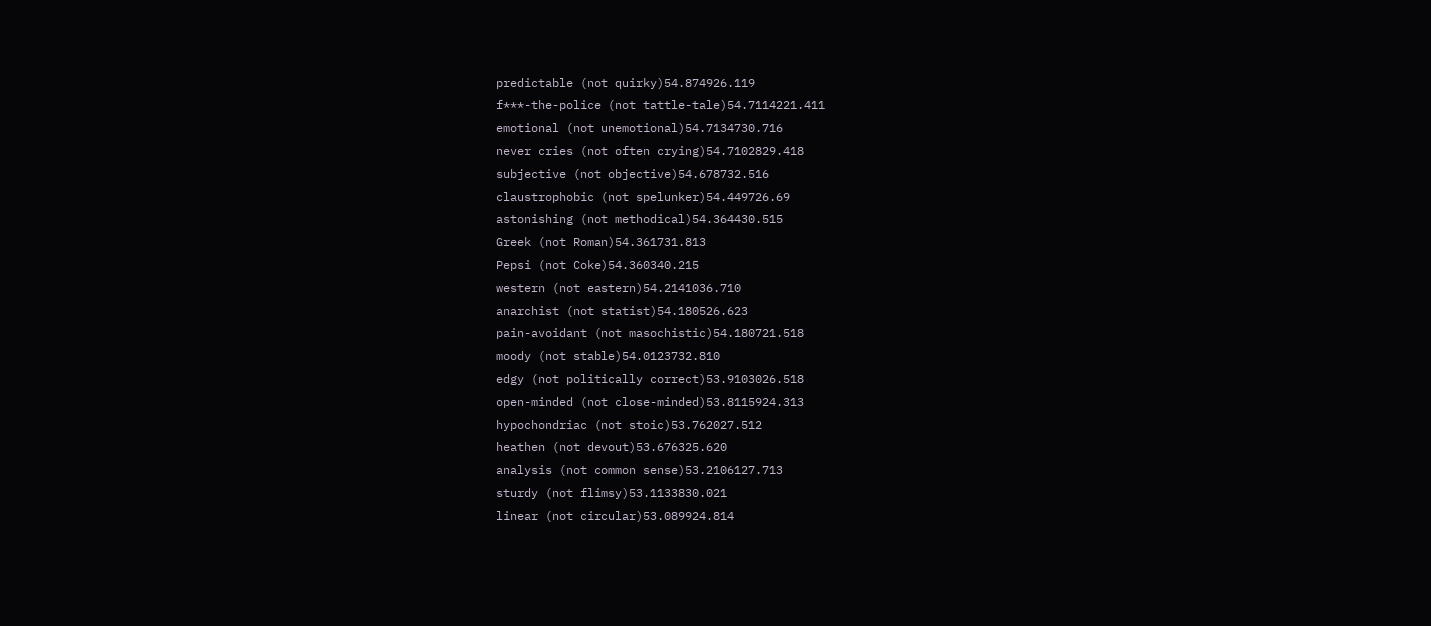predictable (not quirky)54.874926.119
f***-the-police (not tattle-tale)54.7114221.411
emotional (not unemotional)54.7134730.716
never cries (not often crying)54.7102829.418
subjective (not objective)54.678732.516
claustrophobic (not spelunker)54.449726.69
astonishing (not methodical)54.364430.515
Greek (not Roman)54.361731.813
Pepsi (not Coke)54.360340.215
western (not eastern)54.2141036.710
anarchist (not statist)54.180526.623
pain-avoidant (not masochistic)54.180721.518
moody (not stable)54.0123732.810
edgy (not politically correct)53.9103026.518
open-minded (not close-minded)53.8115924.313
hypochondriac (not stoic)53.762027.512
heathen (not devout)53.676325.620
analysis (not common sense)53.2106127.713
sturdy (not flimsy)53.1133830.021
linear (not circular)53.089924.814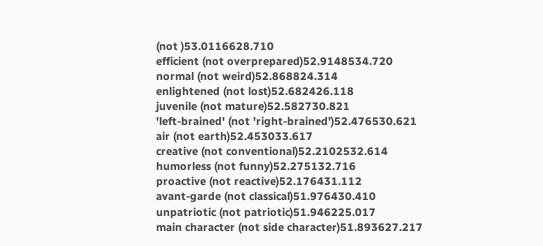(not )53.0116628.710
efficient (not overprepared)52.9148534.720
normal (not weird)52.868824.314
enlightened (not lost)52.682426.118
juvenile (not mature)52.582730.821
'left-brained' (not 'right-brained')52.476530.621
air (not earth)52.453033.617
creative (not conventional)52.2102532.614
humorless (not funny)52.275132.716
proactive (not reactive)52.176431.112
avant-garde (not classical)51.976430.410
unpatriotic (not patriotic)51.946225.017
main character (not side character)51.893627.217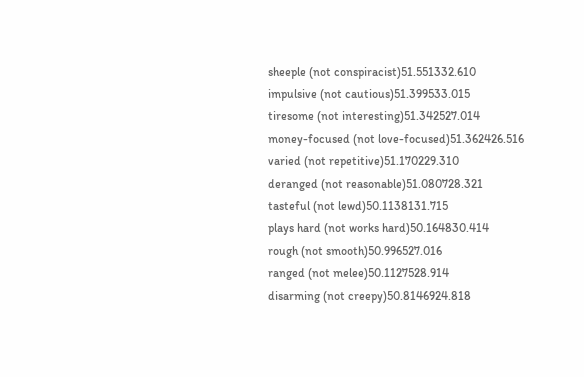sheeple (not conspiracist)51.551332.610
impulsive (not cautious)51.399533.015
tiresome (not interesting)51.342527.014
money-focused (not love-focused)51.362426.516
varied (not repetitive)51.170229.310
deranged (not reasonable)51.080728.321
tasteful (not lewd)50.1138131.715
plays hard (not works hard)50.164830.414
rough (not smooth)50.996527.016
ranged (not melee)50.1127528.914
disarming (not creepy)50.8146924.818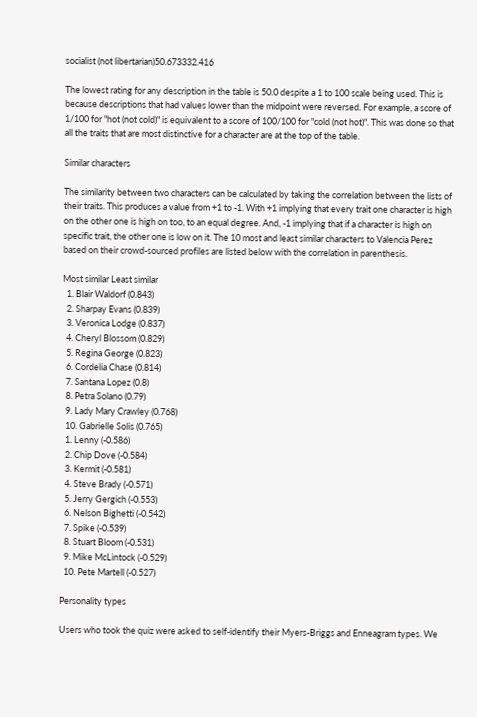socialist (not libertarian)50.673332.416

The lowest rating for any description in the table is 50.0 despite a 1 to 100 scale being used. This is because descriptions that had values lower than the midpoint were reversed. For example, a score of 1/100 for "hot (not cold)" is equivalent to a score of 100/100 for "cold (not hot)". This was done so that all the traits that are most distinctive for a character are at the top of the table.

Similar characters

The similarity between two characters can be calculated by taking the correlation between the lists of their traits. This produces a value from +1 to -1. With +1 implying that every trait one character is high on the other one is high on too, to an equal degree. And, -1 implying that if a character is high on specific trait, the other one is low on it. The 10 most and least similar characters to Valencia Perez based on their crowd-sourced profiles are listed below with the correlation in parenthesis.

Most similar Least similar
  1. Blair Waldorf (0.843)
  2. Sharpay Evans (0.839)
  3. Veronica Lodge (0.837)
  4. Cheryl Blossom (0.829)
  5. Regina George (0.823)
  6. Cordelia Chase (0.814)
  7. Santana Lopez (0.8)
  8. Petra Solano (0.79)
  9. Lady Mary Crawley (0.768)
  10. Gabrielle Solis (0.765)
  1. Lenny (-0.586)
  2. Chip Dove (-0.584)
  3. Kermit (-0.581)
  4. Steve Brady (-0.571)
  5. Jerry Gergich (-0.553)
  6. Nelson Bighetti (-0.542)
  7. Spike (-0.539)
  8. Stuart Bloom (-0.531)
  9. Mike McLintock (-0.529)
  10. Pete Martell (-0.527)

Personality types

Users who took the quiz were asked to self-identify their Myers-Briggs and Enneagram types. We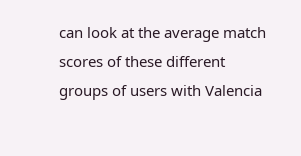can look at the average match scores of these different groups of users with Valencia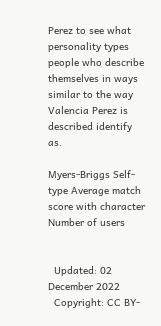Perez to see what personality types people who describe themselves in ways similar to the way Valencia Perez is described identify as.

Myers-Briggs Self-type Average match score with character Number of users


  Updated: 02 December 2022
  Copyright: CC BY-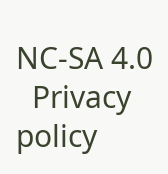NC-SA 4.0
  Privacy policy